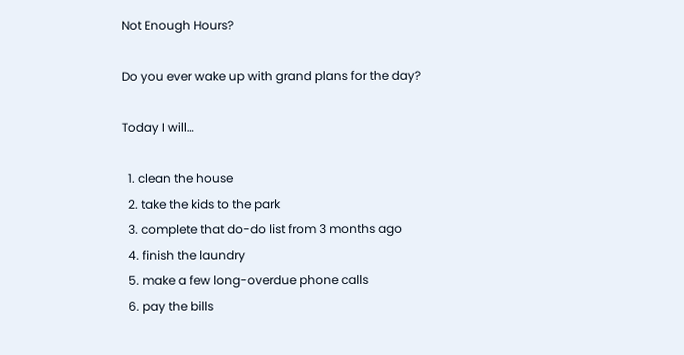Not Enough Hours?

Do you ever wake up with grand plans for the day?

Today I will…

  1. clean the house
  2. take the kids to the park
  3. complete that do-do list from 3 months ago
  4. finish the laundry
  5. make a few long-overdue phone calls
  6. pay the bills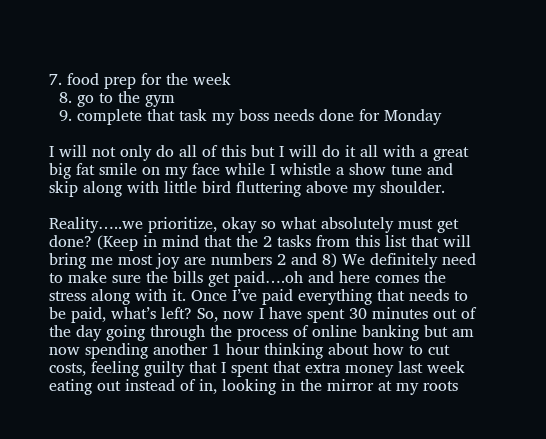7. food prep for the week
  8. go to the gym
  9. complete that task my boss needs done for Monday

I will not only do all of this but I will do it all with a great big fat smile on my face while I whistle a show tune and skip along with little bird fluttering above my shoulder.

Reality…..we prioritize, okay so what absolutely must get done? (Keep in mind that the 2 tasks from this list that will bring me most joy are numbers 2 and 8) We definitely need to make sure the bills get paid….oh and here comes the stress along with it. Once I’ve paid everything that needs to be paid, what’s left? So, now I have spent 30 minutes out of the day going through the process of online banking but am now spending another 1 hour thinking about how to cut costs, feeling guilty that I spent that extra money last week eating out instead of in, looking in the mirror at my roots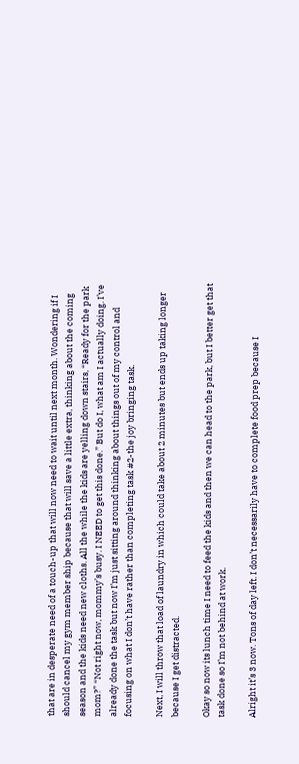that are in desperate need of a touch-up that will now need to wait until next month. Wondering if I should cancel my gym member ship because that will save a little extra, thinking about the coming season and the kids need new cloths. All the while the kids are yelling down stairs, “Ready for the park mom?” “Not right now, mommy’s busy. I NEED to get this done.” But do I, what am I actually doing. I’ve already done the task but now I’m just sitting around thinking about things out of my control and focusing on what I don’t have rather than completing task #2-the joy bringing task.

Next, I will throw that load of laundry in which could take about 2 minutes but ends up taking longer because I get distracted.

Okay so now its lunch time I need to feed the kids and then we can head to the park, but I better get that task done so I’m not behind at work.

Alright it’s 3 now. Tons of day left. I don’t necessarily have to complete food prep because I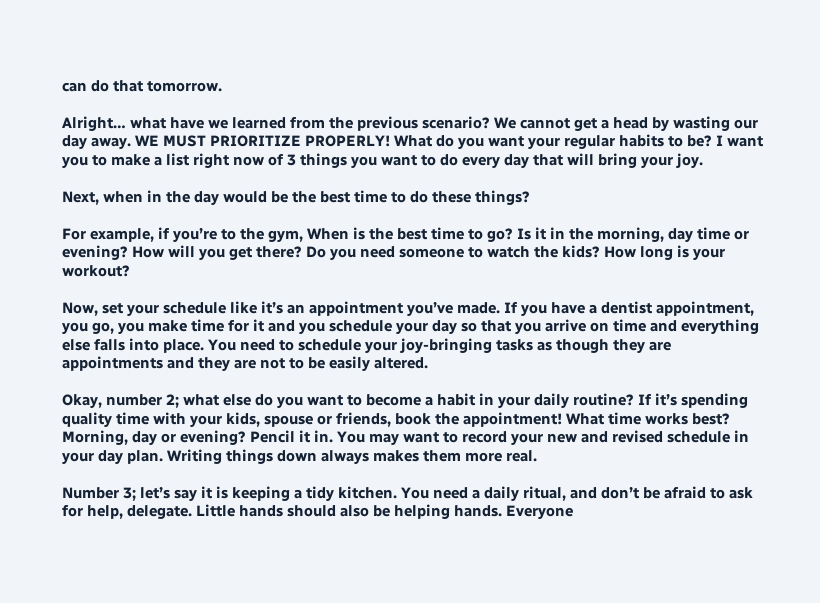can do that tomorrow.

Alright… what have we learned from the previous scenario? We cannot get a head by wasting our day away. WE MUST PRIORITIZE PROPERLY! What do you want your regular habits to be? I want you to make a list right now of 3 things you want to do every day that will bring your joy.

Next, when in the day would be the best time to do these things?

For example, if you’re to the gym, When is the best time to go? Is it in the morning, day time or evening? How will you get there? Do you need someone to watch the kids? How long is your workout?

Now, set your schedule like it’s an appointment you’ve made. If you have a dentist appointment, you go, you make time for it and you schedule your day so that you arrive on time and everything else falls into place. You need to schedule your joy-bringing tasks as though they are appointments and they are not to be easily altered.

Okay, number 2; what else do you want to become a habit in your daily routine? If it’s spending quality time with your kids, spouse or friends, book the appointment! What time works best? Morning, day or evening? Pencil it in. You may want to record your new and revised schedule in your day plan. Writing things down always makes them more real.

Number 3; let’s say it is keeping a tidy kitchen. You need a daily ritual, and don’t be afraid to ask for help, delegate. Little hands should also be helping hands. Everyone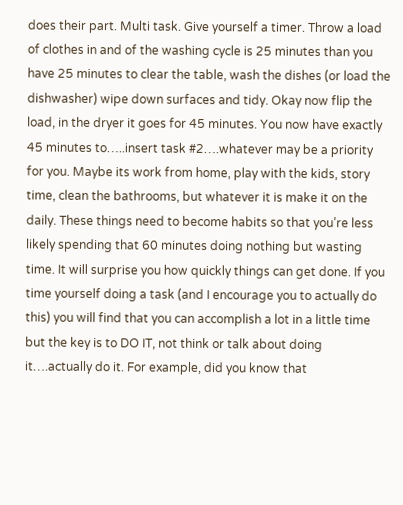does their part. Multi task. Give yourself a timer. Throw a load of clothes in and of the washing cycle is 25 minutes than you have 25 minutes to clear the table, wash the dishes (or load the dishwasher) wipe down surfaces and tidy. Okay now flip the load, in the dryer it goes for 45 minutes. You now have exactly 45 minutes to…..insert task #2….whatever may be a priority for you. Maybe its work from home, play with the kids, story time, clean the bathrooms, but whatever it is make it on the daily. These things need to become habits so that you’re less likely spending that 60 minutes doing nothing but wasting time. It will surprise you how quickly things can get done. If you time yourself doing a task (and I encourage you to actually do this) you will find that you can accomplish a lot in a little time but the key is to DO IT, not think or talk about doing it….actually do it. For example, did you know that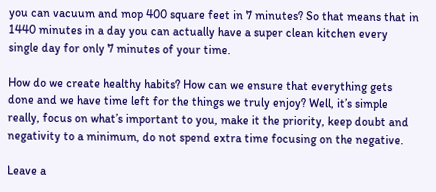you can vacuum and mop 400 square feet in 7 minutes? So that means that in 1440 minutes in a day you can actually have a super clean kitchen every single day for only 7 minutes of your time.

How do we create healthy habits? How can we ensure that everything gets done and we have time left for the things we truly enjoy? Well, it’s simple really, focus on what’s important to you, make it the priority, keep doubt and negativity to a minimum, do not spend extra time focusing on the negative.

Leave a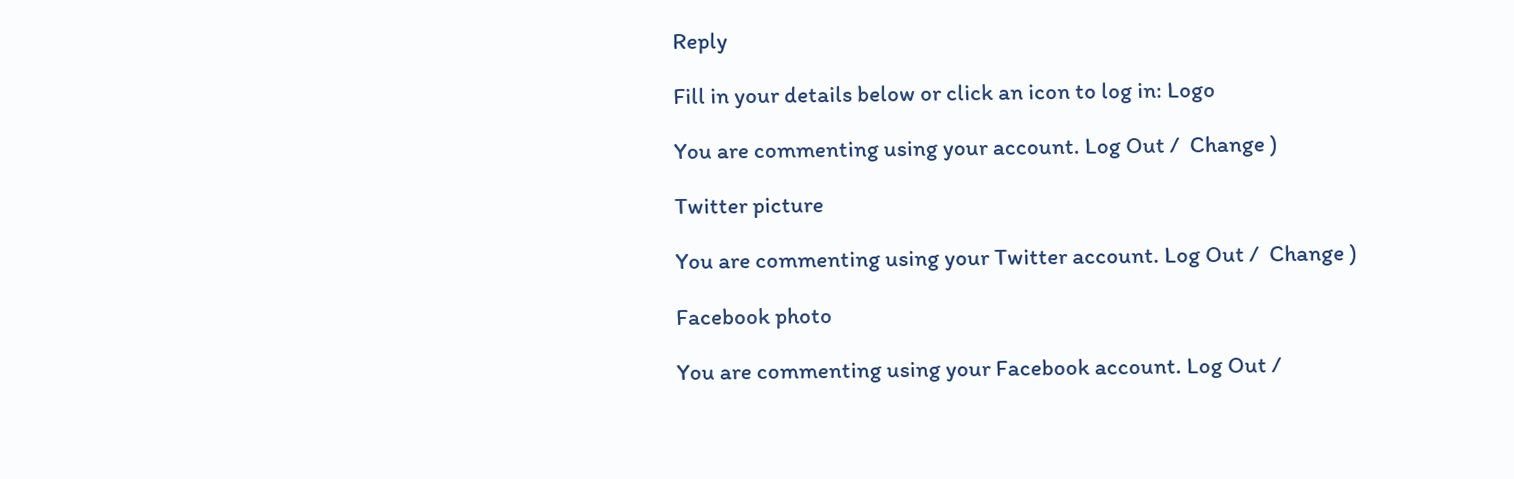Reply

Fill in your details below or click an icon to log in: Logo

You are commenting using your account. Log Out /  Change )

Twitter picture

You are commenting using your Twitter account. Log Out /  Change )

Facebook photo

You are commenting using your Facebook account. Log Out /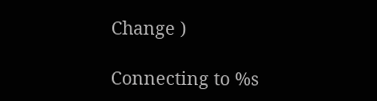Change )

Connecting to %s